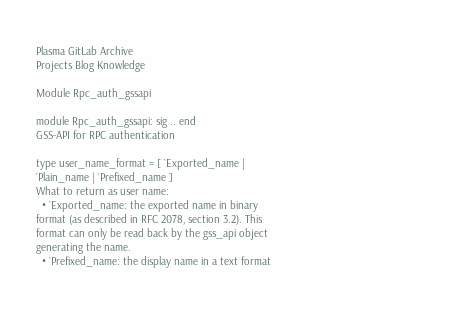Plasma GitLab Archive
Projects Blog Knowledge

Module Rpc_auth_gssapi

module Rpc_auth_gssapi: sig .. end
GSS-API for RPC authentication

type user_name_format = [ `Exported_name | `Plain_name | `Prefixed_name ]
What to return as user name:
  • `Exported_name: the exported name in binary format (as described in RFC 2078, section 3.2). This format can only be read back by the gss_api object generating the name.
  • `Prefixed_name: the display name in a text format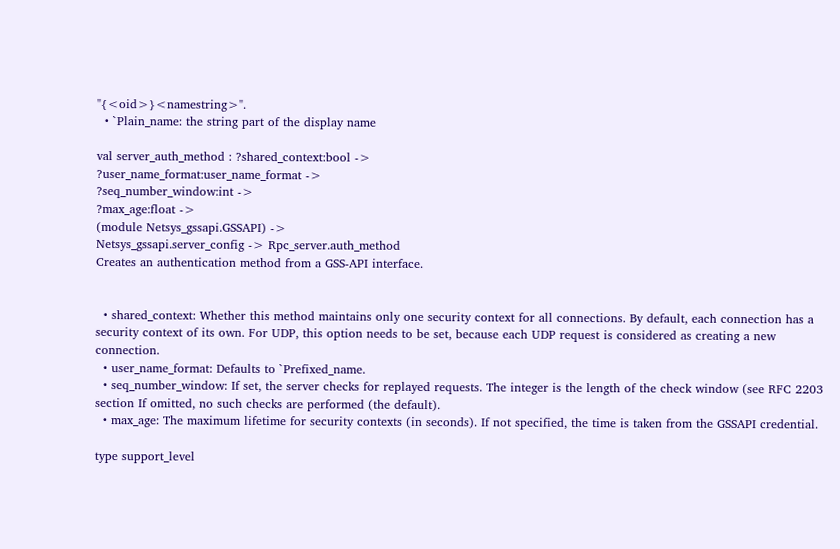"{<oid>}<namestring>".
  • `Plain_name: the string part of the display name

val server_auth_method : ?shared_context:bool ->
?user_name_format:user_name_format ->
?seq_number_window:int ->
?max_age:float ->
(module Netsys_gssapi.GSSAPI) ->
Netsys_gssapi.server_config -> Rpc_server.auth_method
Creates an authentication method from a GSS-API interface.


  • shared_context: Whether this method maintains only one security context for all connections. By default, each connection has a security context of its own. For UDP, this option needs to be set, because each UDP request is considered as creating a new connection.
  • user_name_format: Defaults to `Prefixed_name.
  • seq_number_window: If set, the server checks for replayed requests. The integer is the length of the check window (see RFC 2203 section If omitted, no such checks are performed (the default).
  • max_age: The maximum lifetime for security contexts (in seconds). If not specified, the time is taken from the GSSAPI credential.

type support_level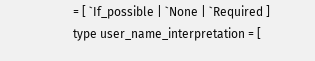= [ `If_possible | `None | `Required ]
type user_name_interpretation = [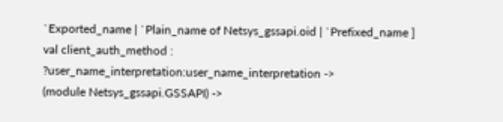`Exported_name | `Plain_name of Netsys_gssapi.oid | `Prefixed_name ]
val client_auth_method : ?user_name_interpretation:user_name_interpretation ->
(module Netsys_gssapi.GSSAPI) ->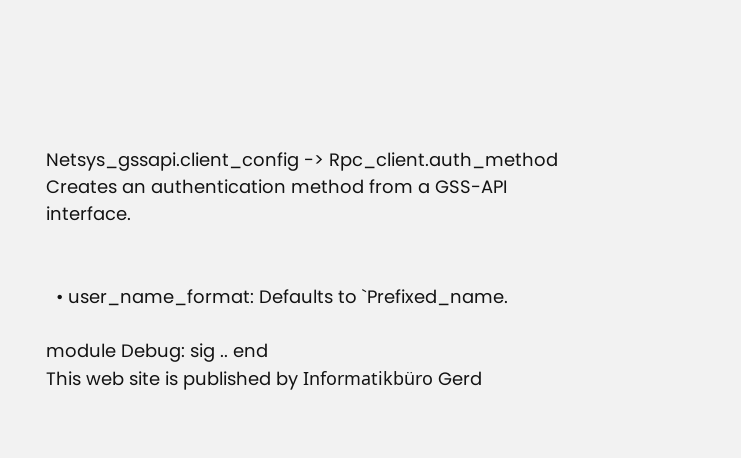Netsys_gssapi.client_config -> Rpc_client.auth_method
Creates an authentication method from a GSS-API interface.


  • user_name_format: Defaults to `Prefixed_name.

module Debug: sig .. end
This web site is published by Informatikbüro Gerd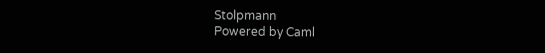Stolpmann
Powered by Caml